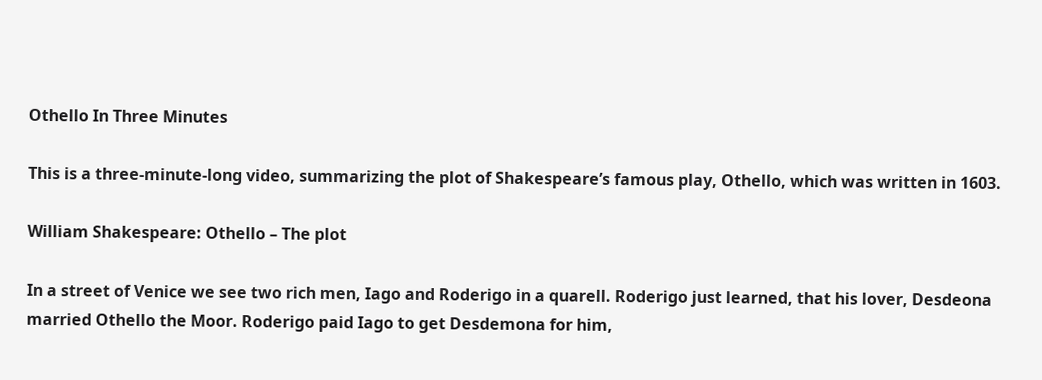Othello In Three Minutes

This is a three-minute-long video, summarizing the plot of Shakespeare’s famous play, Othello, which was written in 1603.

William Shakespeare: Othello – The plot

In a street of Venice we see two rich men, Iago and Roderigo in a quarell. Roderigo just learned, that his lover, Desdeona married Othello the Moor. Roderigo paid Iago to get Desdemona for him,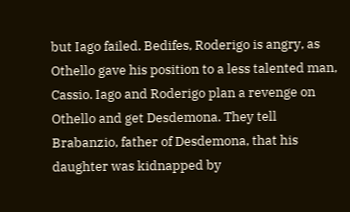but Iago failed. Bedifes, Roderigo is angry, as Othello gave his position to a less talented man, Cassio. Iago and Roderigo plan a revenge on Othello and get Desdemona. They tell Brabanzio, father of Desdemona, that his daughter was kidnapped by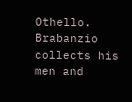Othello. Brabanzio collects his men and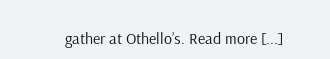gather at Othello’s. Read more [...]